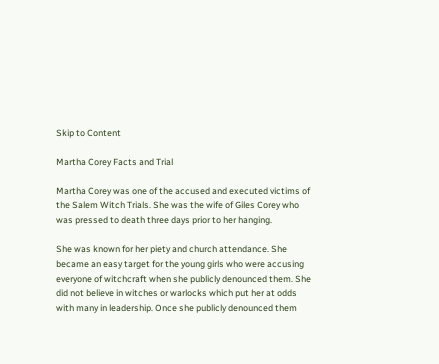Skip to Content

Martha Corey Facts and Trial

Martha Corey was one of the accused and executed victims of the Salem Witch Trials. She was the wife of Giles Corey who was pressed to death three days prior to her hanging.

She was known for her piety and church attendance. She became an easy target for the young girls who were accusing everyone of witchcraft when she publicly denounced them. She did not believe in witches or warlocks which put her at odds with many in leadership. Once she publicly denounced them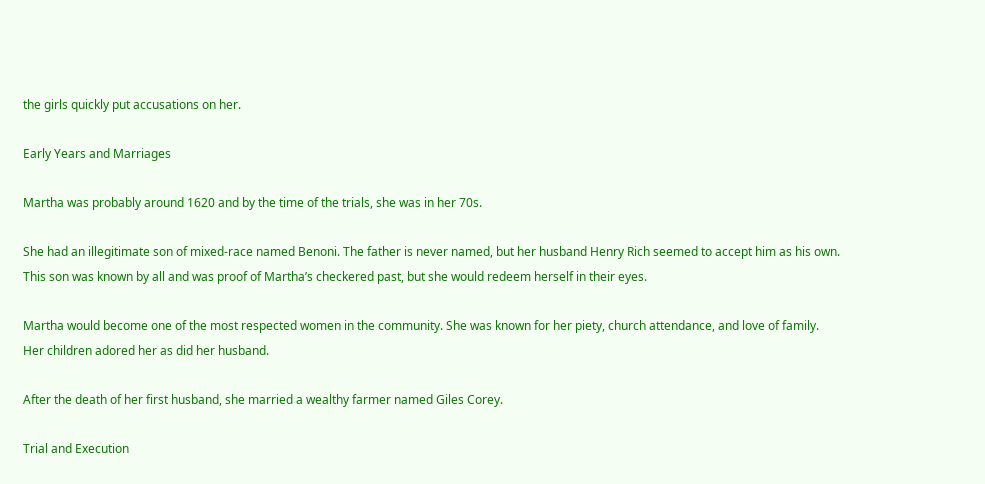the girls quickly put accusations on her.

Early Years and Marriages

Martha was probably around 1620 and by the time of the trials, she was in her 70s.

She had an illegitimate son of mixed-race named Benoni. The father is never named, but her husband Henry Rich seemed to accept him as his own. This son was known by all and was proof of Martha’s checkered past, but she would redeem herself in their eyes.

Martha would become one of the most respected women in the community. She was known for her piety, church attendance, and love of family. Her children adored her as did her husband.

After the death of her first husband, she married a wealthy farmer named Giles Corey.

Trial and Execution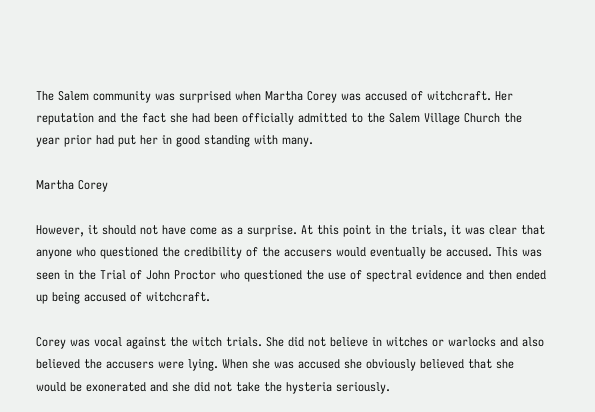The Salem community was surprised when Martha Corey was accused of witchcraft. Her reputation and the fact she had been officially admitted to the Salem Village Church the year prior had put her in good standing with many.

Martha Corey

However, it should not have come as a surprise. At this point in the trials, it was clear that anyone who questioned the credibility of the accusers would eventually be accused. This was seen in the Trial of John Proctor who questioned the use of spectral evidence and then ended up being accused of witchcraft.

Corey was vocal against the witch trials. She did not believe in witches or warlocks and also believed the accusers were lying. When she was accused she obviously believed that she would be exonerated and she did not take the hysteria seriously.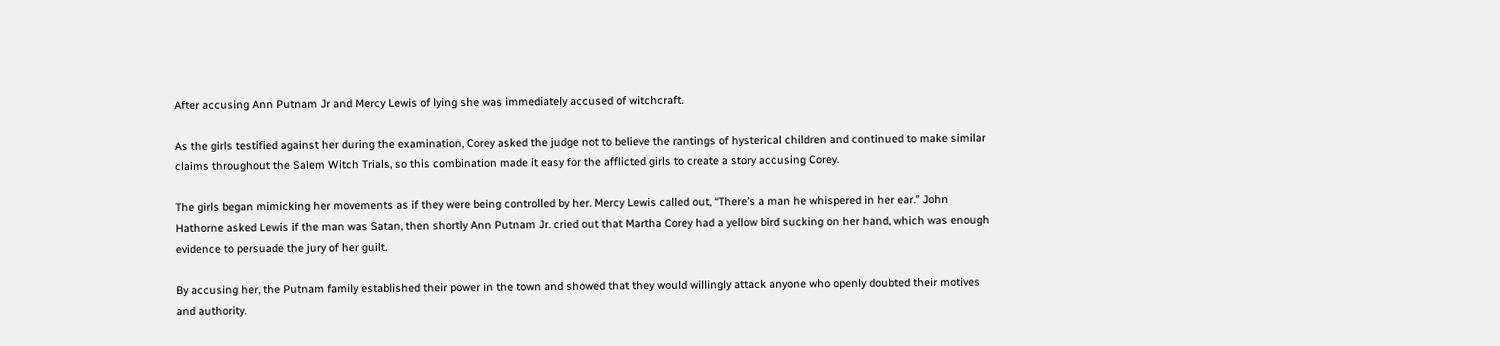After accusing Ann Putnam Jr and Mercy Lewis of lying she was immediately accused of witchcraft.

As the girls testified against her during the examination, Corey asked the judge not to believe the rantings of hysterical children and continued to make similar claims throughout the Salem Witch Trials, so this combination made it easy for the afflicted girls to create a story accusing Corey.

The girls began mimicking her movements as if they were being controlled by her. Mercy Lewis called out, “There’s a man he whispered in her ear.” John Hathorne asked Lewis if the man was Satan, then shortly Ann Putnam Jr. cried out that Martha Corey had a yellow bird sucking on her hand, which was enough evidence to persuade the jury of her guilt.

By accusing her, the Putnam family established their power in the town and showed that they would willingly attack anyone who openly doubted their motives and authority.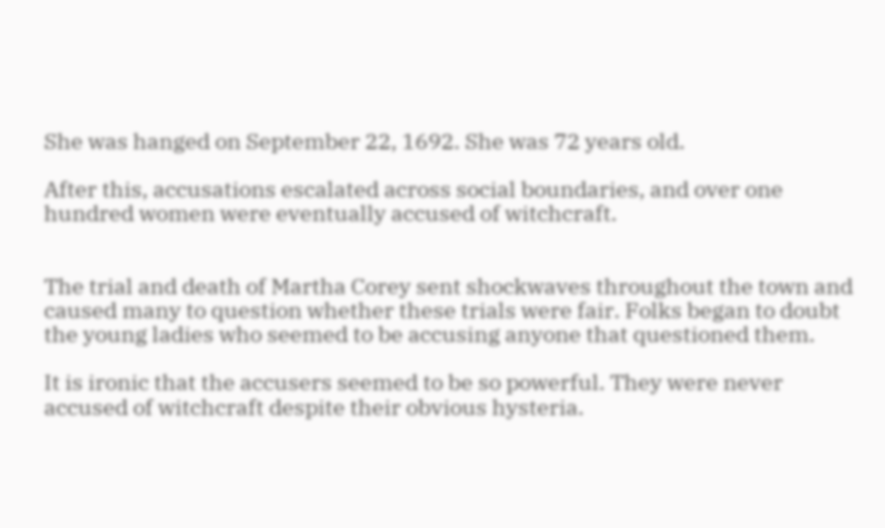She was hanged on September 22, 1692. She was 72 years old.

After this, accusations escalated across social boundaries, and over one hundred women were eventually accused of witchcraft.


The trial and death of Martha Corey sent shockwaves throughout the town and caused many to question whether these trials were fair. Folks began to doubt the young ladies who seemed to be accusing anyone that questioned them.

It is ironic that the accusers seemed to be so powerful. They were never accused of witchcraft despite their obvious hysteria.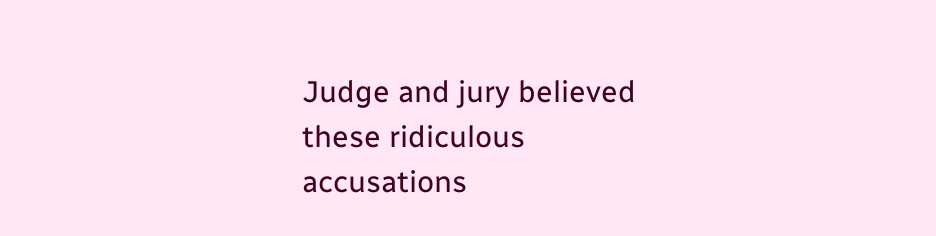Judge and jury believed these ridiculous accusations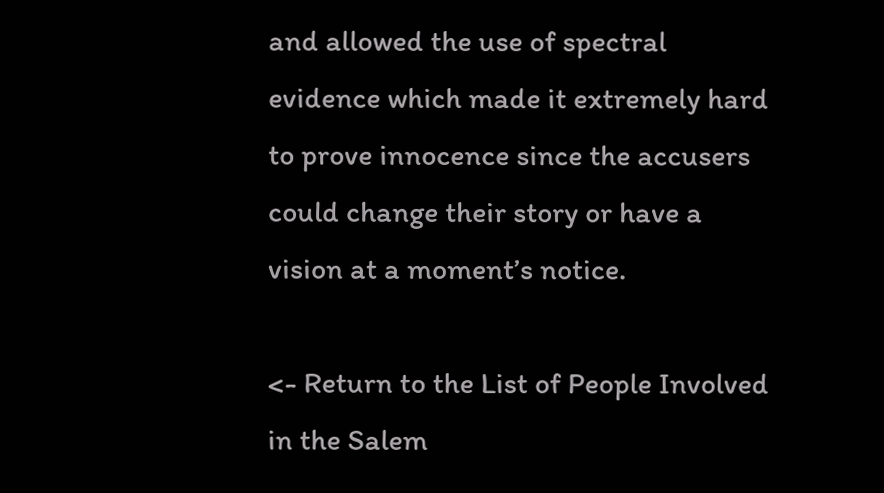and allowed the use of spectral evidence which made it extremely hard to prove innocence since the accusers could change their story or have a vision at a moment’s notice.

<- Return to the List of People Involved in the Salem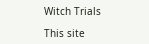Witch Trials

This site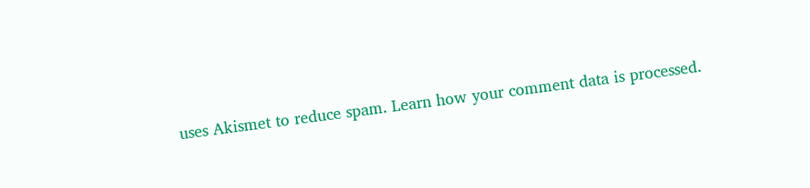uses Akismet to reduce spam. Learn how your comment data is processed.